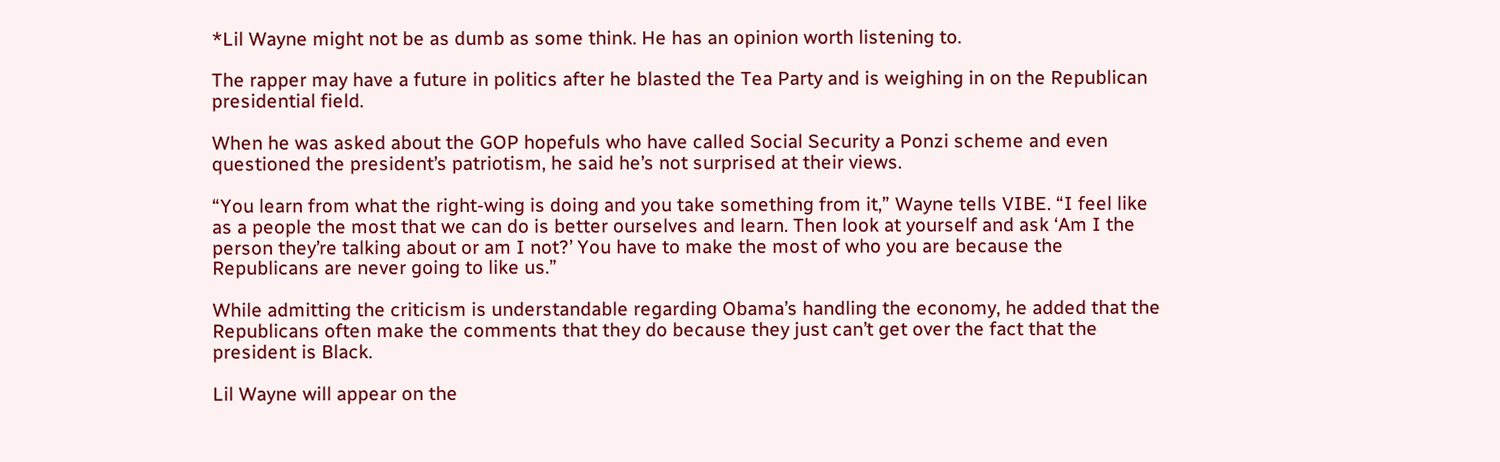*Lil Wayne might not be as dumb as some think. He has an opinion worth listening to.

The rapper may have a future in politics after he blasted the Tea Party and is weighing in on the Republican presidential field.

When he was asked about the GOP hopefuls who have called Social Security a Ponzi scheme and even questioned the president’s patriotism, he said he’s not surprised at their views.

“You learn from what the right-wing is doing and you take something from it,” Wayne tells VIBE. “I feel like as a people the most that we can do is better ourselves and learn. Then look at yourself and ask ‘Am I the person they’re talking about or am I not?’ You have to make the most of who you are because the Republicans are never going to like us.”

While admitting the criticism is understandable regarding Obama’s handling the economy, he added that the Republicans often make the comments that they do because they just can’t get over the fact that the president is Black.

Lil Wayne will appear on the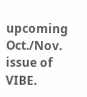upcoming Oct./Nov. issue of VIBE.